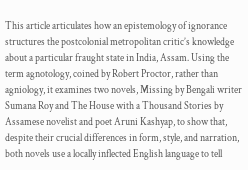This article articulates how an epistemology of ignorance structures the postcolonial metropolitan critic’s knowledge about a particular fraught state in India, Assam. Using the term agnotology, coined by Robert Proctor, rather than agniology, it examines two novels, Missing by Bengali writer Sumana Roy and The House with a Thousand Stories by Assamese novelist and poet Aruni Kashyap, to show that, despite their crucial differences in form, style, and narration, both novels use a locally inflected English language to tell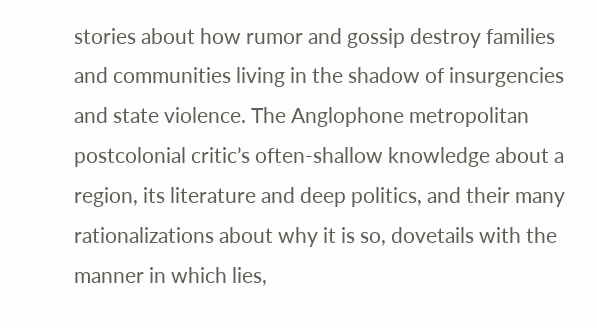stories about how rumor and gossip destroy families and communities living in the shadow of insurgencies and state violence. The Anglophone metropolitan postcolonial critic’s often-shallow knowledge about a region, its literature and deep politics, and their many rationalizations about why it is so, dovetails with the manner in which lies,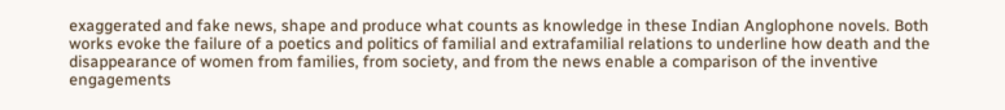exaggerated and fake news, shape and produce what counts as knowledge in these Indian Anglophone novels. Both works evoke the failure of a poetics and politics of familial and extrafamilial relations to underline how death and the disappearance of women from families, from society, and from the news enable a comparison of the inventive engagements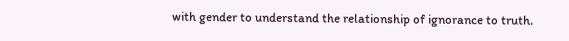with gender to understand the relationship of ignorance to truth.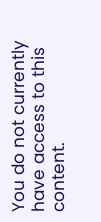You do not currently have access to this content.